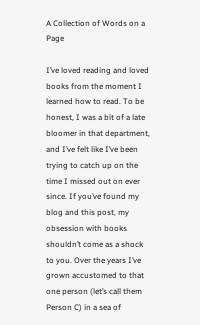A Collection of Words on a Page

I’ve loved reading and loved books from the moment I learned how to read. To be honest, I was a bit of a late bloomer in that department, and I’ve felt like I’ve been trying to catch up on the time I missed out on ever since. If you’ve found my blog and this post, my obsession with books shouldn’t come as a shock to you. Over the years I’ve grown accustomed to that one person (let’s call them Person C) in a sea of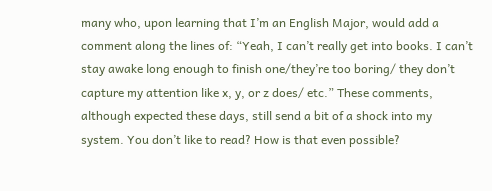many who, upon learning that I’m an English Major, would add a comment along the lines of: “Yeah, I can’t really get into books. I can’t stay awake long enough to finish one/they’re too boring/ they don’t capture my attention like x, y, or z does/ etc.” These comments, although expected these days, still send a bit of a shock into my system. You don’t like to read? How is that even possible?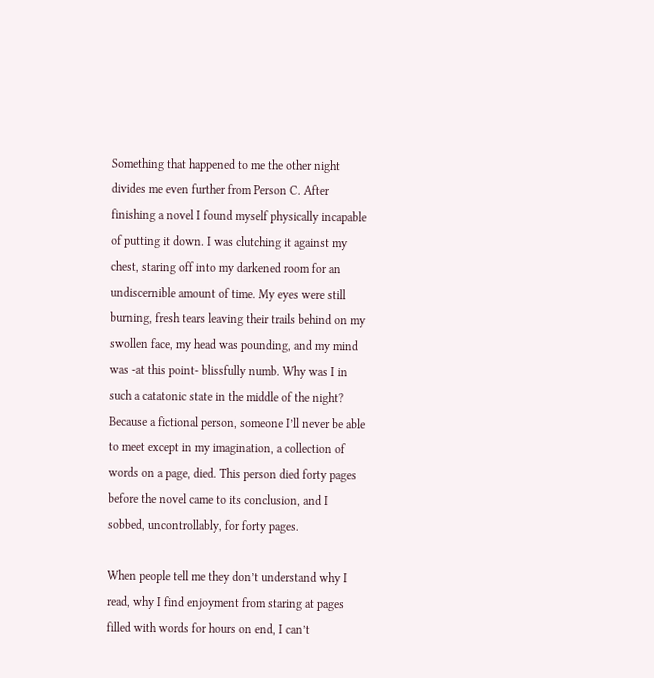Something that happened to me the other night divides me even further from Person C. After finishing a novel I found myself physically incapable of putting it down. I was clutching it against my chest, staring off into my darkened room for an undiscernible amount of time. My eyes were still burning, fresh tears leaving their trails behind on my swollen face, my head was pounding, and my mind was -at this point- blissfully numb. Why was I in such a catatonic state in the middle of the night? Because a fictional person, someone I’ll never be able to meet except in my imagination, a collection of words on a page, died. This person died forty pages before the novel came to its conclusion, and I sobbed, uncontrollably, for forty pages.

When people tell me they don’t understand why I read, why I find enjoyment from staring at pages filled with words for hours on end, I can’t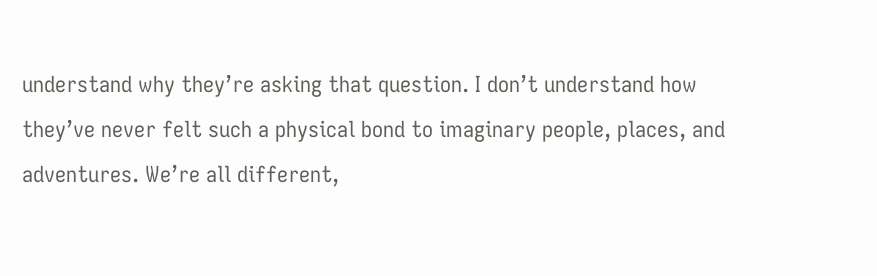understand why they’re asking that question. I don’t understand how they’ve never felt such a physical bond to imaginary people, places, and adventures. We’re all different,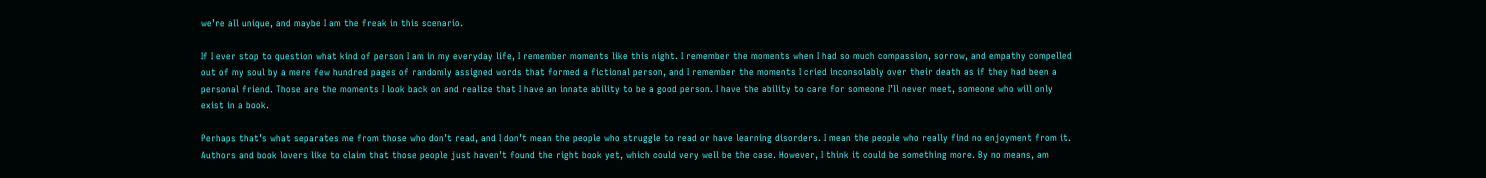we’re all unique, and maybe I am the freak in this scenario.

If I ever stop to question what kind of person I am in my everyday life, I remember moments like this night. I remember the moments when I had so much compassion, sorrow, and empathy compelled out of my soul by a mere few hundred pages of randomly assigned words that formed a fictional person, and I remember the moments I cried inconsolably over their death as if they had been a personal friend. Those are the moments I look back on and realize that I have an innate ability to be a good person. I have the ability to care for someone I’ll never meet, someone who will only exist in a book.

Perhaps that’s what separates me from those who don’t read, and I don’t mean the people who struggle to read or have learning disorders. I mean the people who really find no enjoyment from it. Authors and book lovers like to claim that those people just haven’t found the right book yet, which could very well be the case. However, I think it could be something more. By no means, am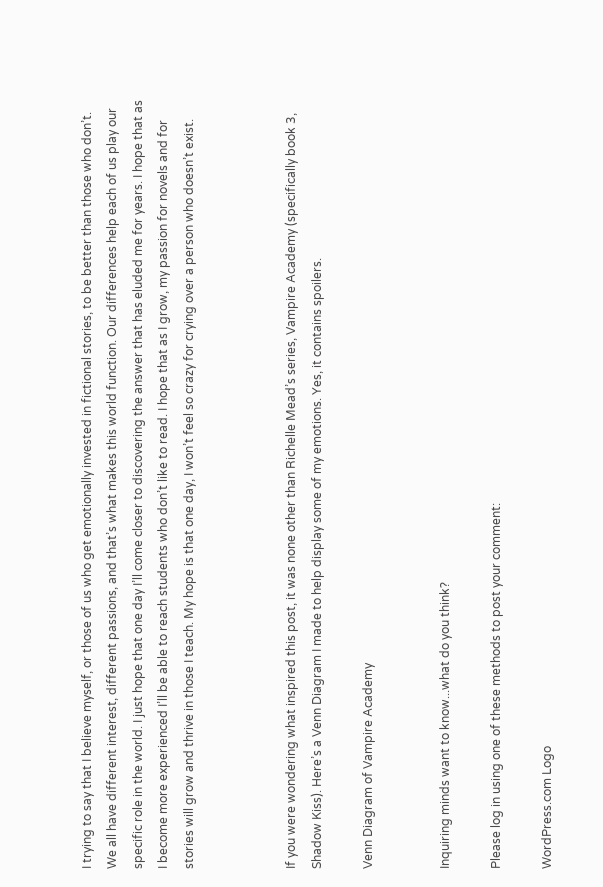I trying to say that I believe myself, or those of us who get emotionally invested in fictional stories, to be better than those who don’t. We all have different interest, different passions, and that’s what makes this world function. Our differences help each of us play our specific role in the world. I just hope that one day I’ll come closer to discovering the answer that has eluded me for years. I hope that as I become more experienced I’ll be able to reach students who don’t like to read. I hope that as I grow, my passion for novels and for stories will grow and thrive in those I teach. My hope is that one day, I won’t feel so crazy for crying over a person who doesn’t exist.



If you were wondering what inspired this post, it was none other than Richelle Mead’s series, Vampire Academy (specifically book 3, Shadow Kiss). Here’s a Venn Diagram I made to help display some of my emotions. Yes, it contains spoilers.

Venn Diagram of Vampire Academy


Inquiring minds want to know...what do you think?

Please log in using one of these methods to post your comment:

WordPress.com Logo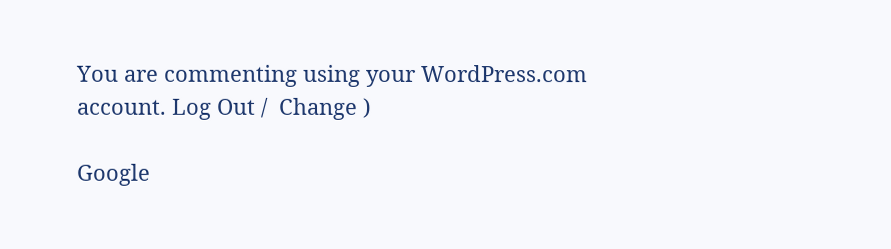You are commenting using your WordPress.com account. Log Out /  Change )

Google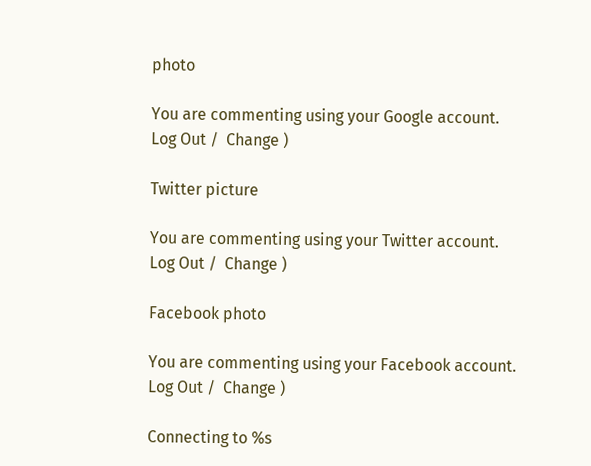photo

You are commenting using your Google account. Log Out /  Change )

Twitter picture

You are commenting using your Twitter account. Log Out /  Change )

Facebook photo

You are commenting using your Facebook account. Log Out /  Change )

Connecting to %s